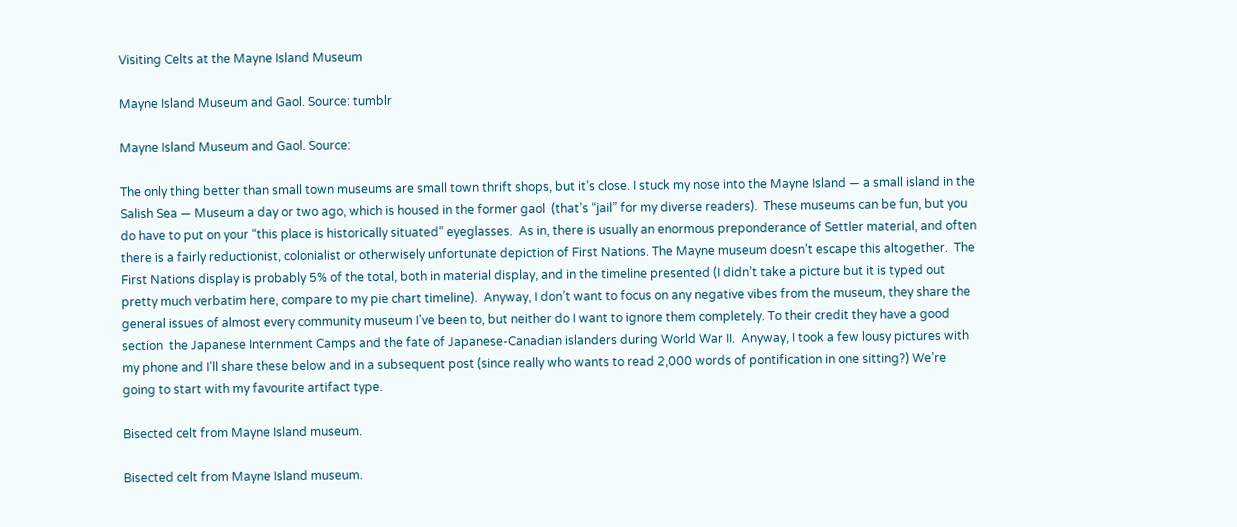Visiting Celts at the Mayne Island Museum

Mayne Island Museum and Gaol. Source: tumblr

Mayne Island Museum and Gaol. Source:

The only thing better than small town museums are small town thrift shops, but it’s close. I stuck my nose into the Mayne Island — a small island in the Salish Sea — Museum a day or two ago, which is housed in the former gaol  (that’s “jail” for my diverse readers).  These museums can be fun, but you do have to put on your “this place is historically situated” eyeglasses.  As in, there is usually an enormous preponderance of Settler material, and often there is a fairly reductionist, colonialist or otherwisely unfortunate depiction of First Nations. The Mayne museum doesn’t escape this altogether.  The First Nations display is probably 5% of the total, both in material display, and in the timeline presented (I didn’t take a picture but it is typed out pretty much verbatim here, compare to my pie chart timeline).  Anyway, I don’t want to focus on any negative vibes from the museum, they share the general issues of almost every community museum I’ve been to, but neither do I want to ignore them completely. To their credit they have a good section  the Japanese Internment Camps and the fate of Japanese-Canadian islanders during World War II.  Anyway, I took a few lousy pictures with my phone and I’ll share these below and in a subsequent post (since really who wants to read 2,000 words of pontification in one sitting?) We’re going to start with my favourite artifact type.

Bisected celt from Mayne Island museum.

Bisected celt from Mayne Island museum.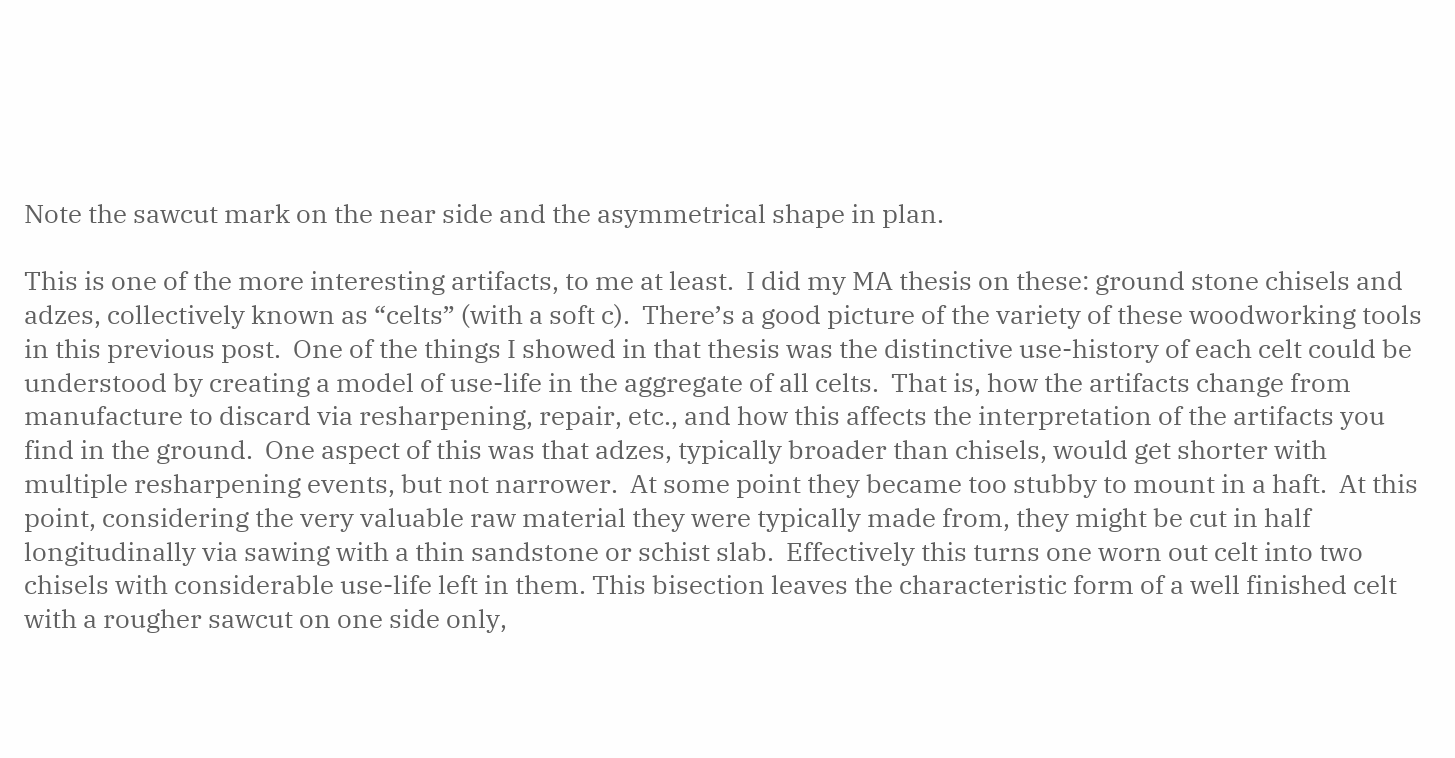Note the sawcut mark on the near side and the asymmetrical shape in plan.

This is one of the more interesting artifacts, to me at least.  I did my MA thesis on these: ground stone chisels and adzes, collectively known as “celts” (with a soft c).  There’s a good picture of the variety of these woodworking tools in this previous post.  One of the things I showed in that thesis was the distinctive use-history of each celt could be understood by creating a model of use-life in the aggregate of all celts.  That is, how the artifacts change from manufacture to discard via resharpening, repair, etc., and how this affects the interpretation of the artifacts you  find in the ground.  One aspect of this was that adzes, typically broader than chisels, would get shorter with multiple resharpening events, but not narrower.  At some point they became too stubby to mount in a haft.  At this point, considering the very valuable raw material they were typically made from, they might be cut in half longitudinally via sawing with a thin sandstone or schist slab.  Effectively this turns one worn out celt into two chisels with considerable use-life left in them. This bisection leaves the characteristic form of a well finished celt with a rougher sawcut on one side only,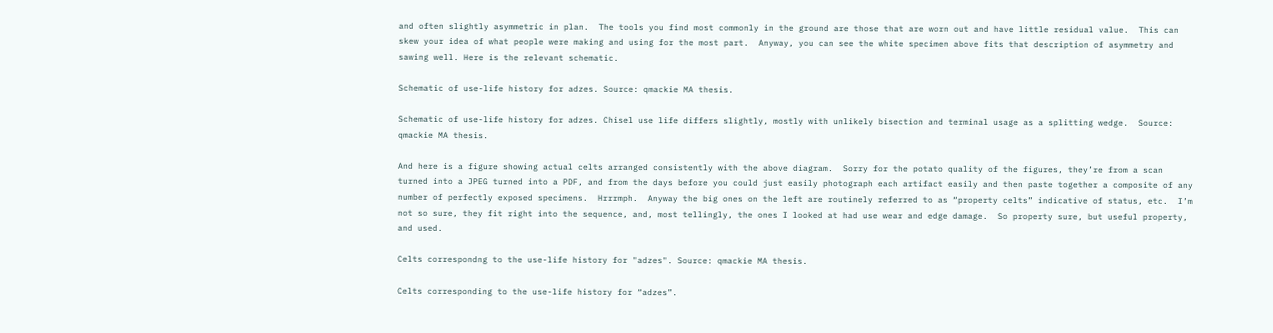and often slightly asymmetric in plan.  The tools you find most commonly in the ground are those that are worn out and have little residual value.  This can skew your idea of what people were making and using for the most part.  Anyway, you can see the white specimen above fits that description of asymmetry and sawing well. Here is the relevant schematic.

Schematic of use-life history for adzes. Source: qmackie MA thesis.

Schematic of use-life history for adzes. Chisel use life differs slightly, mostly with unlikely bisection and terminal usage as a splitting wedge.  Source: qmackie MA thesis.

And here is a figure showing actual celts arranged consistently with the above diagram.  Sorry for the potato quality of the figures, they’re from a scan turned into a JPEG turned into a PDF, and from the days before you could just easily photograph each artifact easily and then paste together a composite of any number of perfectly exposed specimens.  Hrrrmph.  Anyway the big ones on the left are routinely referred to as “property celts” indicative of status, etc.  I’m not so sure, they fit right into the sequence, and, most tellingly, the ones I looked at had use wear and edge damage.  So property sure, but useful property, and used.

Celts correspondng to the use-life history for "adzes". Source: qmackie MA thesis.

Celts corresponding to the use-life history for “adzes”.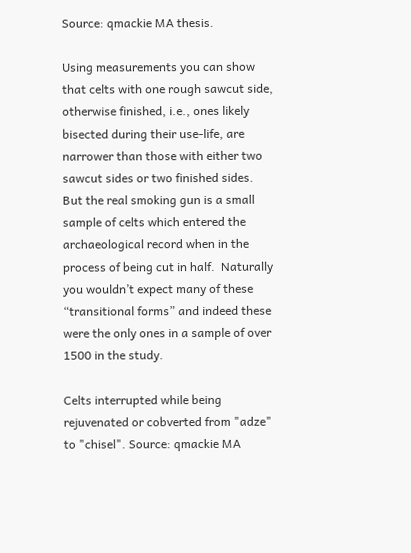Source: qmackie MA thesis.

Using measurements you can show that celts with one rough sawcut side, otherwise finished, i.e., ones likely bisected during their use-life, are narrower than those with either two sawcut sides or two finished sides. But the real smoking gun is a small sample of celts which entered the archaeological record when in the process of being cut in half.  Naturally you wouldn’t expect many of these “transitional forms” and indeed these were the only ones in a sample of over 1500 in the study.

Celts interrupted while being rejuvenated or cobverted from "adze" to "chisel". Source: qmackie MA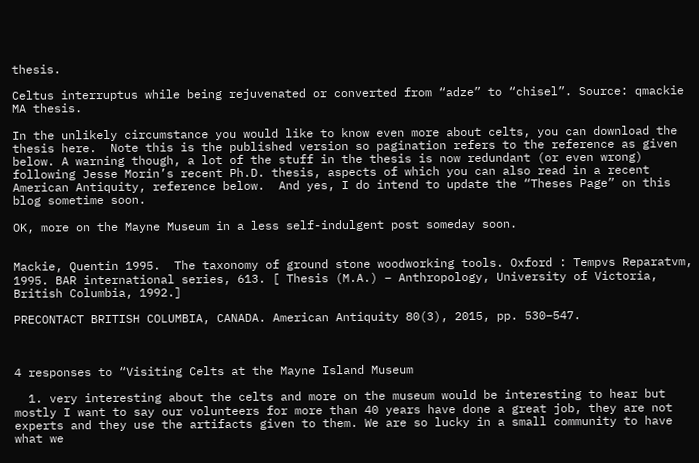thesis.

Celtus interruptus while being rejuvenated or converted from “adze” to “chisel”. Source: qmackie MA thesis.

In the unlikely circumstance you would like to know even more about celts, you can download the thesis here.  Note this is the published version so pagination refers to the reference as given below. A warning though, a lot of the stuff in the thesis is now redundant (or even wrong) following Jesse Morin’s recent Ph.D. thesis, aspects of which you can also read in a recent American Antiquity, reference below.  And yes, I do intend to update the “Theses Page” on this blog sometime soon.

OK, more on the Mayne Museum in a less self-indulgent post someday soon.


Mackie, Quentin 1995.  The taxonomy of ground stone woodworking tools. Oxford : Tempvs Reparatvm, 1995. BAR international series, 613. [ Thesis (M.A.) – Anthropology, University of Victoria, British Columbia, 1992.]

PRECONTACT BRITISH COLUMBIA, CANADA. American Antiquity 80(3), 2015, pp. 530–547.



4 responses to “Visiting Celts at the Mayne Island Museum

  1. very interesting about the celts and more on the museum would be interesting to hear but mostly I want to say our volunteers for more than 40 years have done a great job, they are not experts and they use the artifacts given to them. We are so lucky in a small community to have what we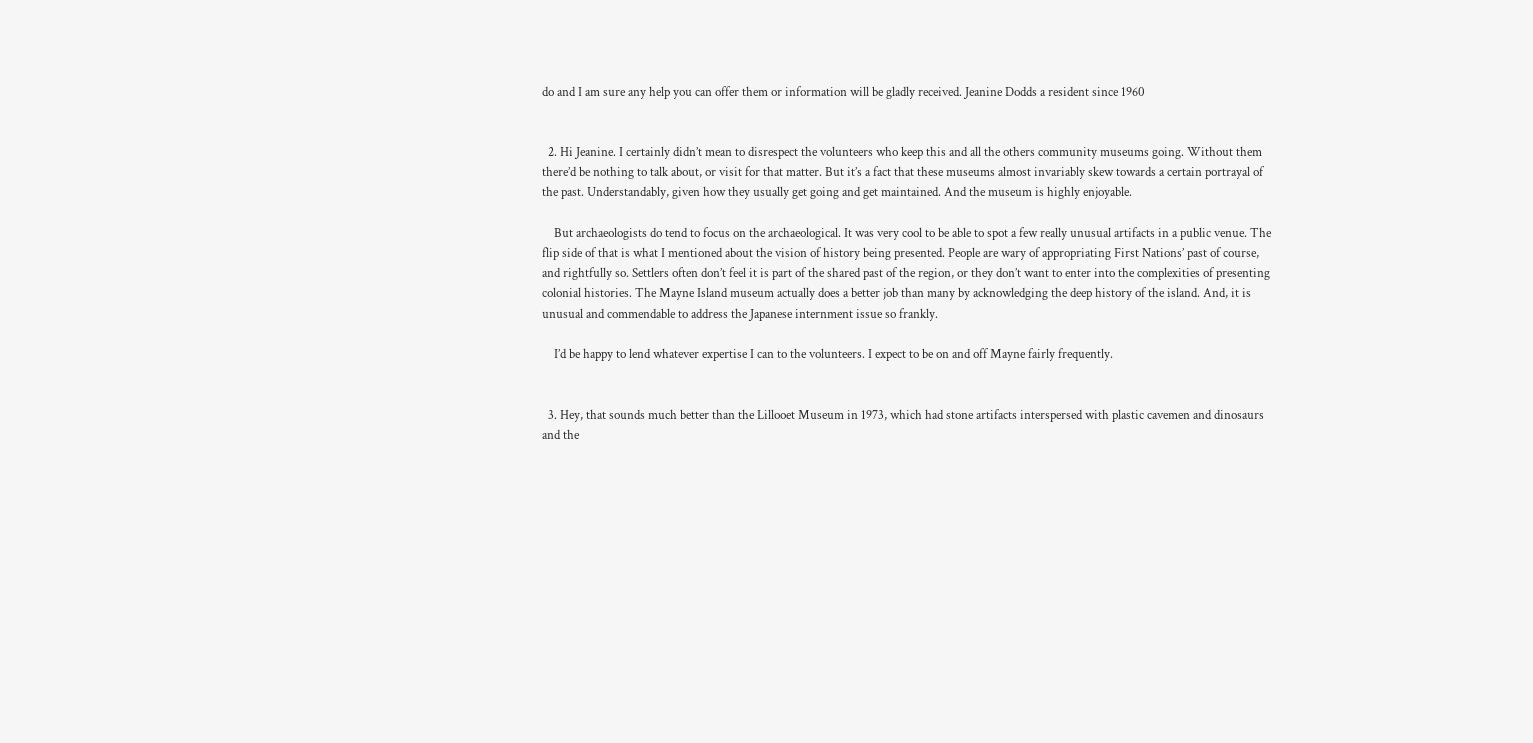do and I am sure any help you can offer them or information will be gladly received. Jeanine Dodds a resident since 1960


  2. Hi Jeanine. I certainly didn’t mean to disrespect the volunteers who keep this and all the others community museums going. Without them there’d be nothing to talk about, or visit for that matter. But it’s a fact that these museums almost invariably skew towards a certain portrayal of the past. Understandably, given how they usually get going and get maintained. And the museum is highly enjoyable.

    But archaeologists do tend to focus on the archaeological. It was very cool to be able to spot a few really unusual artifacts in a public venue. The flip side of that is what I mentioned about the vision of history being presented. People are wary of appropriating First Nations’ past of course, and rightfully so. Settlers often don’t feel it is part of the shared past of the region, or they don’t want to enter into the complexities of presenting colonial histories. The Mayne Island museum actually does a better job than many by acknowledging the deep history of the island. And, it is unusual and commendable to address the Japanese internment issue so frankly.

    I’d be happy to lend whatever expertise I can to the volunteers. I expect to be on and off Mayne fairly frequently.


  3. Hey, that sounds much better than the Lillooet Museum in 1973, which had stone artifacts interspersed with plastic cavemen and dinosaurs and the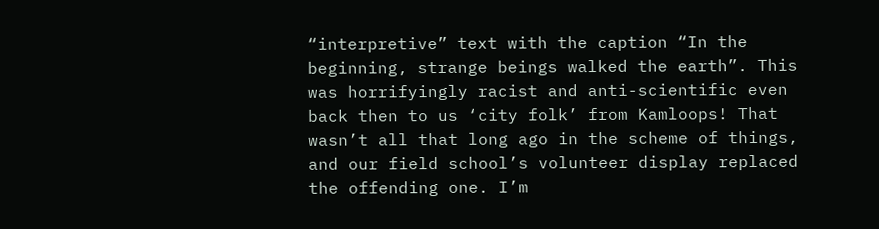“interpretive” text with the caption “In the beginning, strange beings walked the earth”. This was horrifyingly racist and anti-scientific even back then to us ‘city folk’ from Kamloops! That wasn’t all that long ago in the scheme of things, and our field school’s volunteer display replaced the offending one. I’m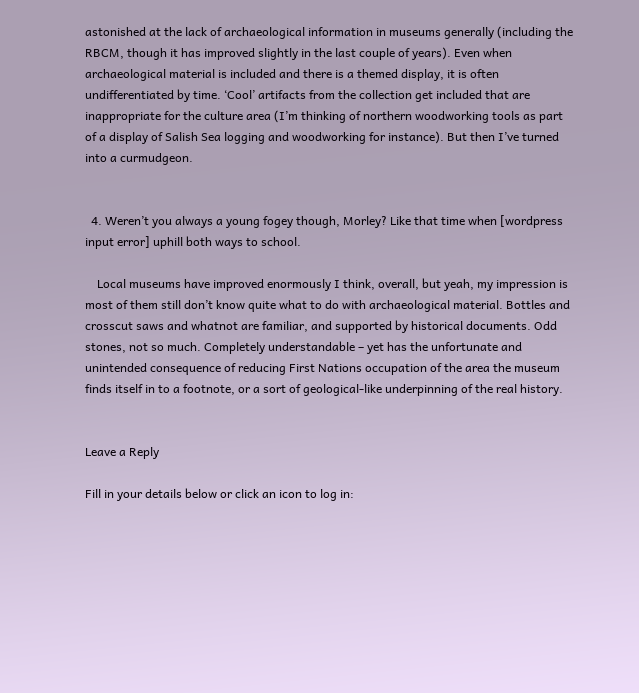astonished at the lack of archaeological information in museums generally (including the RBCM, though it has improved slightly in the last couple of years). Even when archaeological material is included and there is a themed display, it is often undifferentiated by time. ‘Cool’ artifacts from the collection get included that are inappropriate for the culture area (I’m thinking of northern woodworking tools as part of a display of Salish Sea logging and woodworking for instance). But then I’ve turned into a curmudgeon.


  4. Weren’t you always a young fogey though, Morley? Like that time when [wordpress input error] uphill both ways to school.

    Local museums have improved enormously I think, overall, but yeah, my impression is most of them still don’t know quite what to do with archaeological material. Bottles and crosscut saws and whatnot are familiar, and supported by historical documents. Odd stones, not so much. Completely understandable – yet has the unfortunate and unintended consequence of reducing First Nations occupation of the area the museum finds itself in to a footnote, or a sort of geological-like underpinning of the real history.


Leave a Reply

Fill in your details below or click an icon to log in: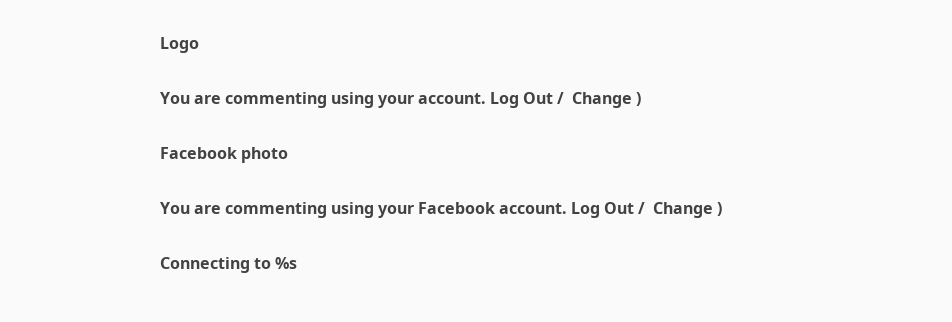Logo

You are commenting using your account. Log Out /  Change )

Facebook photo

You are commenting using your Facebook account. Log Out /  Change )

Connecting to %s